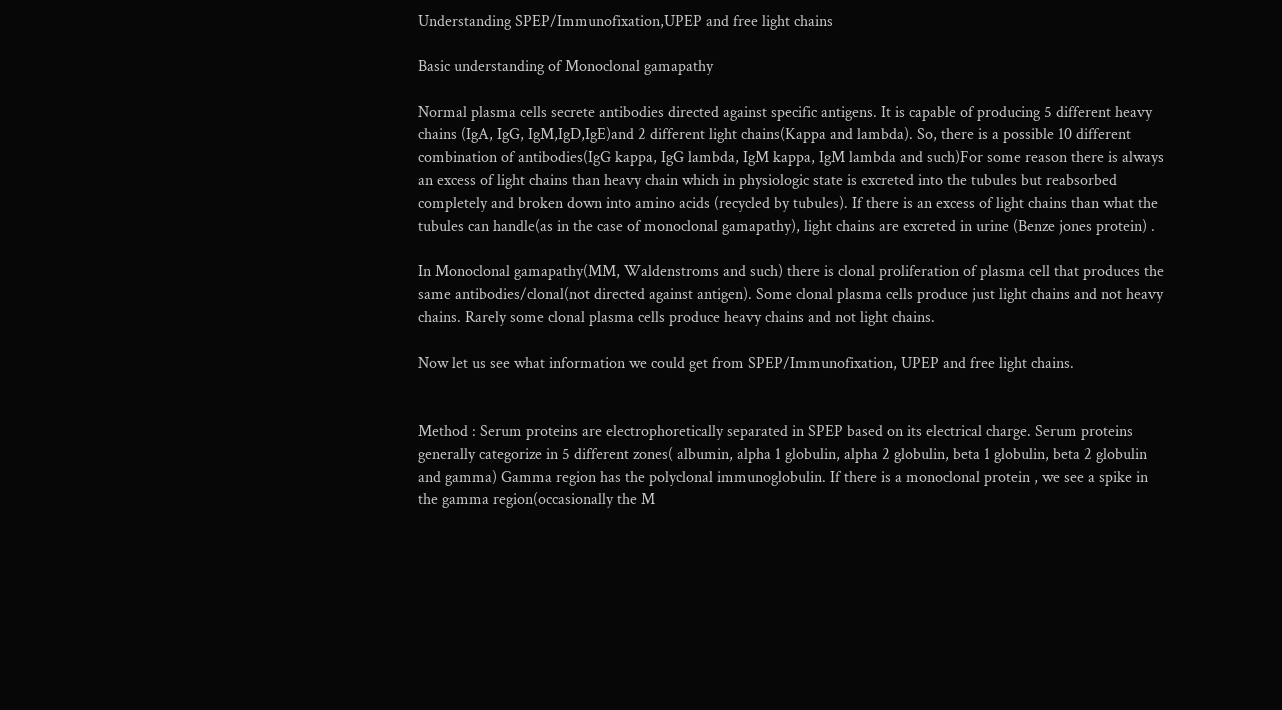Understanding SPEP/Immunofixation,UPEP and free light chains

Basic understanding of Monoclonal gamapathy

Normal plasma cells secrete antibodies directed against specific antigens. It is capable of producing 5 different heavy chains (IgA, IgG, IgM,IgD,IgE)and 2 different light chains(Kappa and lambda). So, there is a possible 10 different combination of antibodies(IgG kappa, IgG lambda, IgM kappa, IgM lambda and such)For some reason there is always an excess of light chains than heavy chain which in physiologic state is excreted into the tubules but reabsorbed  completely and broken down into amino acids (recycled by tubules). If there is an excess of light chains than what the tubules can handle(as in the case of monoclonal gamapathy), light chains are excreted in urine (Benze jones protein) .

In Monoclonal gamapathy(MM, Waldenstroms and such) there is clonal proliferation of plasma cell that produces the same antibodies/clonal(not directed against antigen). Some clonal plasma cells produce just light chains and not heavy chains. Rarely some clonal plasma cells produce heavy chains and not light chains.

Now let us see what information we could get from SPEP/Immunofixation, UPEP and free light chains.


Method : Serum proteins are electrophoretically separated in SPEP based on its electrical charge. Serum proteins generally categorize in 5 different zones( albumin, alpha 1 globulin, alpha 2 globulin, beta 1 globulin, beta 2 globulin and gamma) Gamma region has the polyclonal immunoglobulin. If there is a monoclonal protein , we see a spike in the gamma region(occasionally the M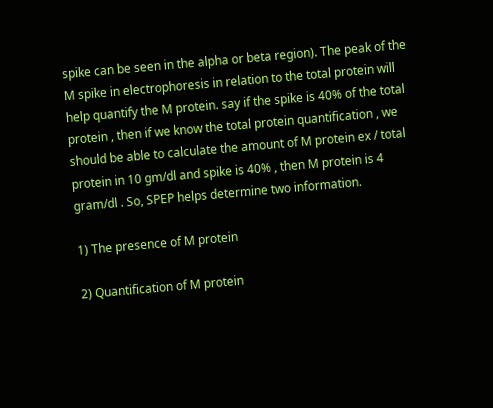spike can be seen in the alpha or beta region). The peak of the M spike in electrophoresis in relation to the total protein will help quantify the M protein. say if the spike is 40% of the total protein , then if we know the total protein quantification , we should be able to calculate the amount of M protein ex / total protein in 10 gm/dl and spike is 40% , then M protein is 4 gram/dl . So, SPEP helps determine two information.

1) The presence of M protein

2) Quantification of M protein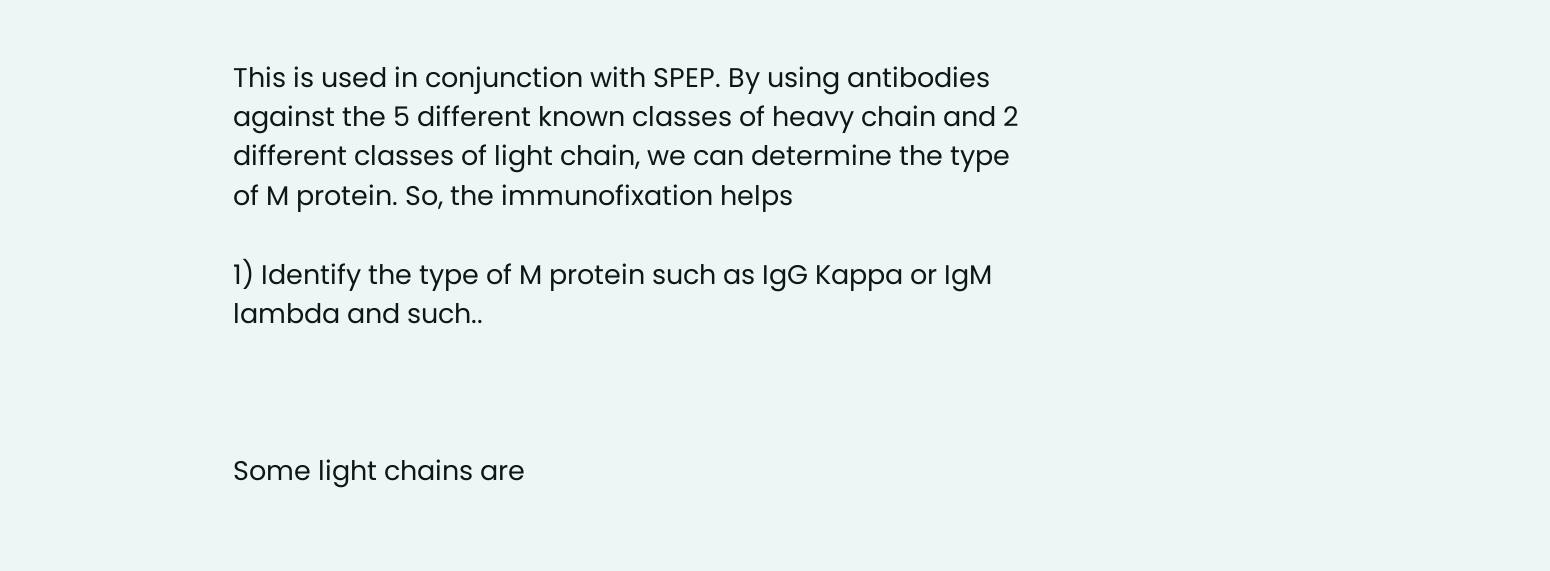This is used in conjunction with SPEP. By using antibodies against the 5 different known classes of heavy chain and 2 different classes of light chain, we can determine the type of M protein. So, the immunofixation helps

1) Identify the type of M protein such as IgG Kappa or IgM lambda and such..



Some light chains are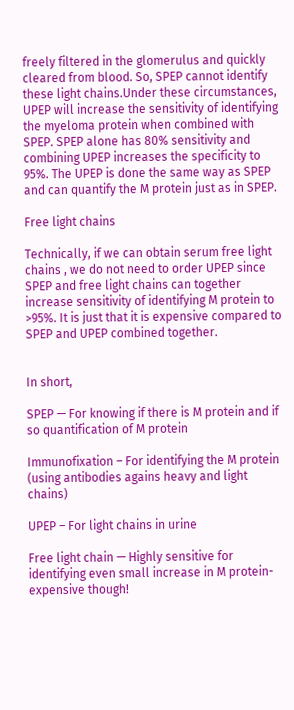freely filtered in the glomerulus and quickly cleared from blood. So, SPEP cannot identify these light chains.Under these circumstances, UPEP will increase the sensitivity of identifying the myeloma protein when combined with SPEP. SPEP alone has 80% sensitivity and combining UPEP increases the specificity to 95%. The UPEP is done the same way as SPEP and can quantify the M protein just as in SPEP.

Free light chains

Technically, if we can obtain serum free light chains , we do not need to order UPEP since SPEP and free light chains can together increase sensitivity of identifying M protein to >95%. It is just that it is expensive compared to SPEP and UPEP combined together.


In short,

SPEP — For knowing if there is M protein and if so quantification of M protein

Immunofixation – For identifying the M protein (using antibodies agains heavy and light chains)

UPEP – For light chains in urine

Free light chain — Highly sensitive for identifying even small increase in M protein-expensive though!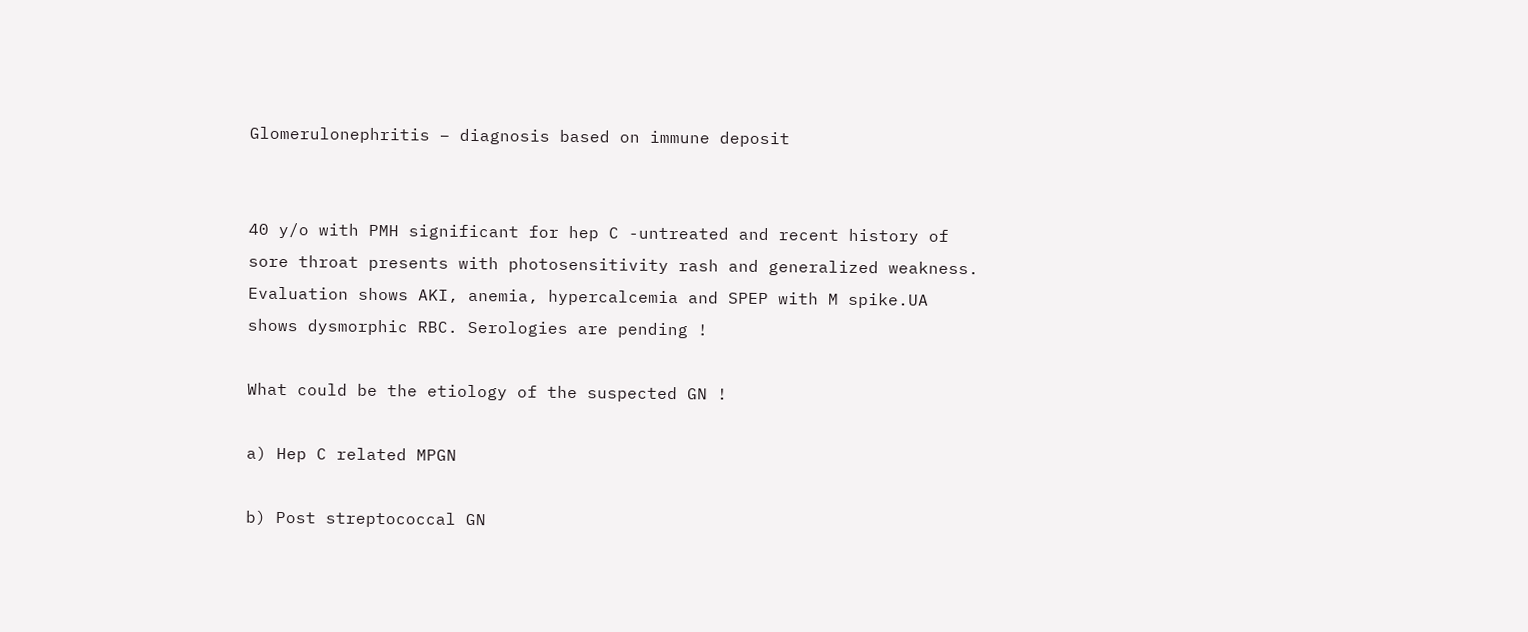Glomerulonephritis – diagnosis based on immune deposit


40 y/o with PMH significant for hep C -untreated and recent history of sore throat presents with photosensitivity rash and generalized weakness. Evaluation shows AKI, anemia, hypercalcemia and SPEP with M spike.UA shows dysmorphic RBC. Serologies are pending !

What could be the etiology of the suspected GN !

a) Hep C related MPGN

b) Post streptococcal GN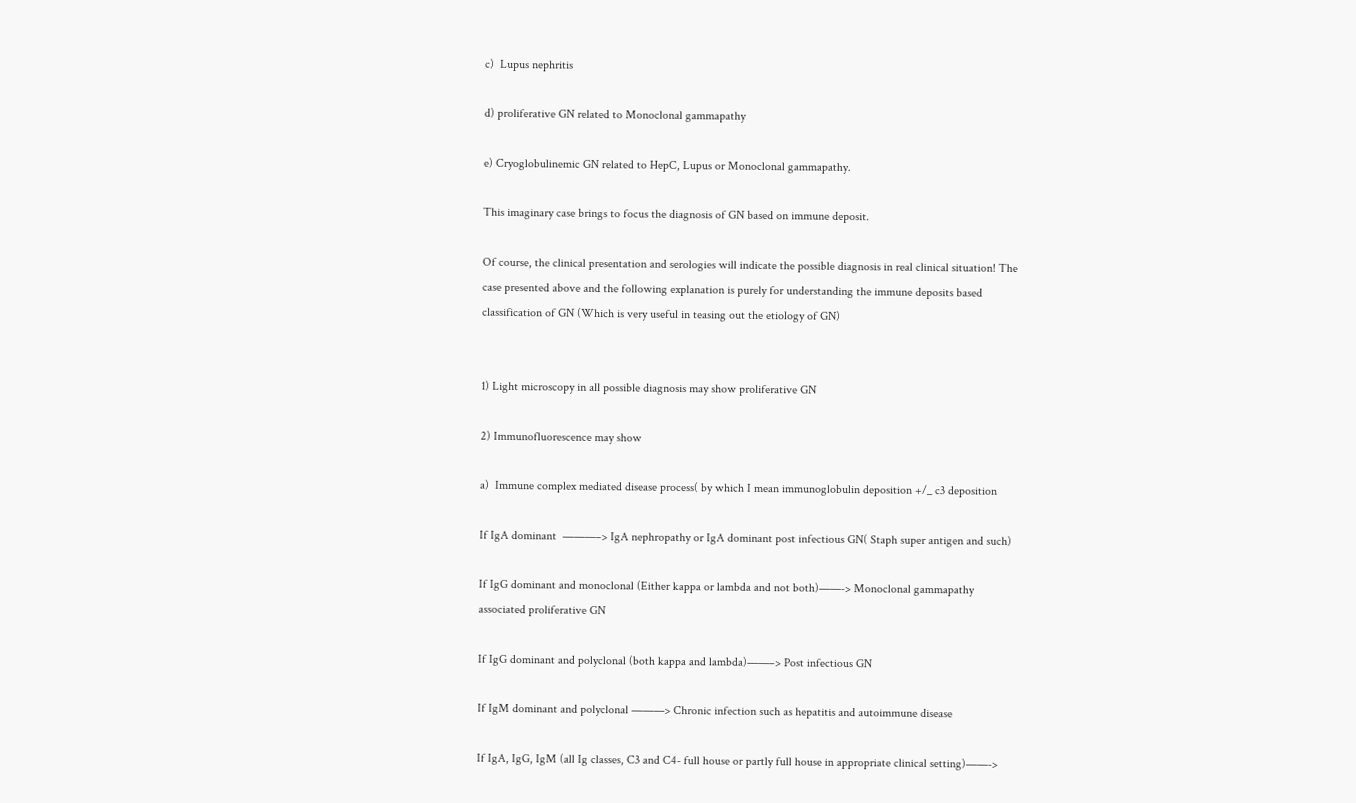c)  Lupus nephritis

d) proliferative GN related to Monoclonal gammapathy

e) Cryoglobulinemic GN related to HepC, Lupus or Monoclonal gammapathy.

This imaginary case brings to focus the diagnosis of GN based on immune deposit.

Of course, the clinical presentation and serologies will indicate the possible diagnosis in real clinical situation! The case presented above and the following explanation is purely for understanding the immune deposits based classification of GN (Which is very useful in teasing out the etiology of GN)


1) Light microscopy in all possible diagnosis may show proliferative GN

2) Immunofluorescence may show

a)  Immune complex mediated disease process( by which I mean immunoglobulin deposition +/_ c3 deposition

If IgA dominant  ———–> IgA nephropathy or IgA dominant post infectious GN( Staph super antigen and such)

If IgG dominant and monoclonal (Either kappa or lambda and not both)——-> Monoclonal gammapathy associated proliferative GN

If IgG dominant and polyclonal (both kappa and lambda)——–> Post infectious GN

If IgM dominant and polyclonal ———> Chronic infection such as hepatitis and autoimmune disease

If IgA, IgG, IgM (all Ig classes, C3 and C4- full house or partly full house in appropriate clinical setting)——->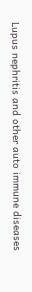Lupus nephritis and other auto immune diseases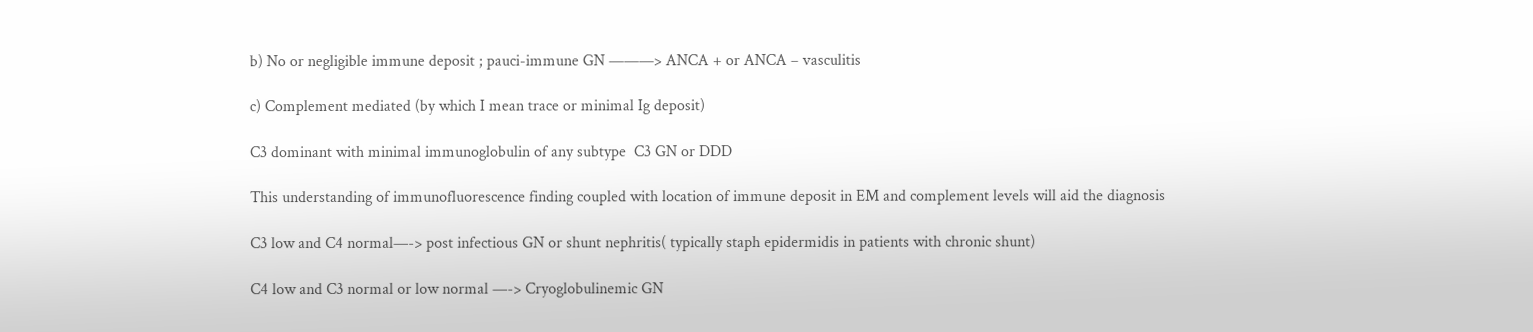b) No or negligible immune deposit ; pauci-immune GN ———> ANCA + or ANCA – vasculitis

c) Complement mediated (by which I mean trace or minimal Ig deposit)

C3 dominant with minimal immunoglobulin of any subtype  C3 GN or DDD

This understanding of immunofluorescence finding coupled with location of immune deposit in EM and complement levels will aid the diagnosis

C3 low and C4 normal—-> post infectious GN or shunt nephritis( typically staph epidermidis in patients with chronic shunt)

C4 low and C3 normal or low normal —-> Cryoglobulinemic GN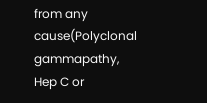from any cause(Polyclonal gammapathy, Hep C or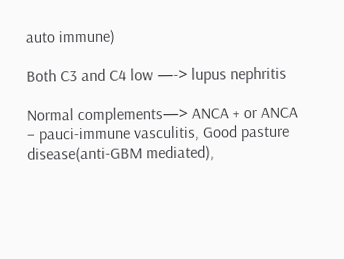auto immune)

Both C3 and C4 low —-> lupus nephritis

Normal complements—> ANCA + or ANCA – pauci-immune vasculitis, Good pasture disease(anti-GBM mediated),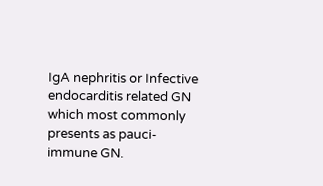IgA nephritis or Infective endocarditis related GN which most commonly presents as pauci-immune GN.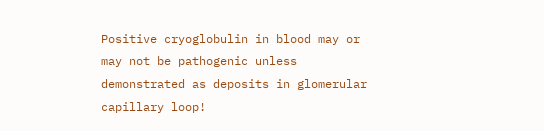Positive cryoglobulin in blood may or may not be pathogenic unless demonstrated as deposits in glomerular capillary loop!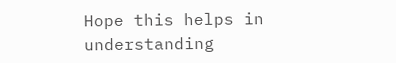Hope this helps in understanding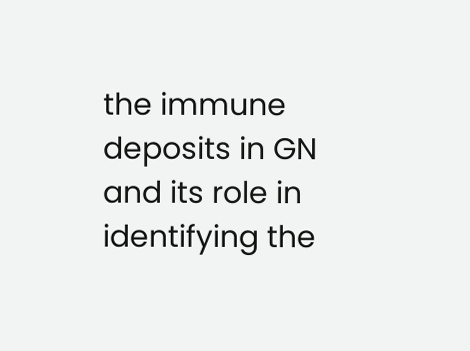the immune deposits in GN and its role in identifying the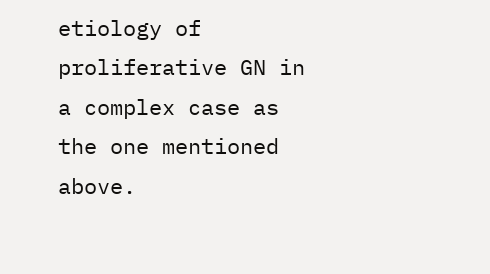etiology of proliferative GN in a complex case as the one mentioned above.